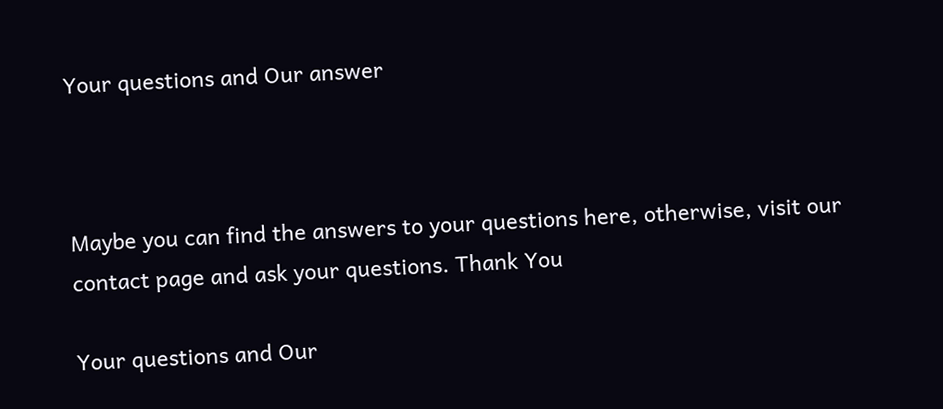Your questions and Our answer



Maybe you can find the answers to your questions here, otherwise, visit our contact page and ask your questions. Thank You

Your questions and Our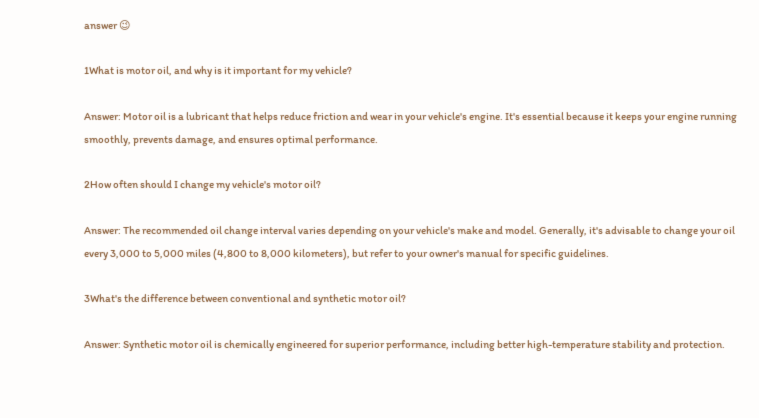answer 😉

1What is motor oil, and why is it important for my vehicle?

Answer: Motor oil is a lubricant that helps reduce friction and wear in your vehicle's engine. It's essential because it keeps your engine running smoothly, prevents damage, and ensures optimal performance.

2How often should I change my vehicle's motor oil?

Answer: The recommended oil change interval varies depending on your vehicle's make and model. Generally, it's advisable to change your oil every 3,000 to 5,000 miles (4,800 to 8,000 kilometers), but refer to your owner's manual for specific guidelines.

3What's the difference between conventional and synthetic motor oil?

Answer: Synthetic motor oil is chemically engineered for superior performance, including better high-temperature stability and protection.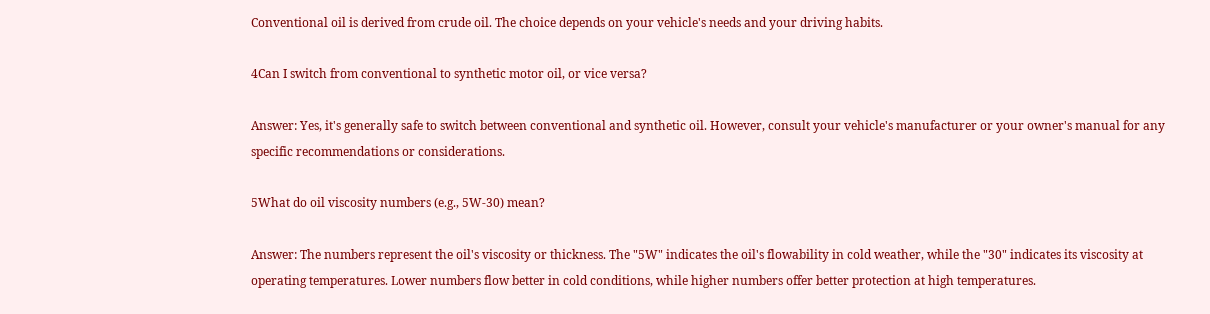Conventional oil is derived from crude oil. The choice depends on your vehicle's needs and your driving habits.

4Can I switch from conventional to synthetic motor oil, or vice versa?

Answer: Yes, it's generally safe to switch between conventional and synthetic oil. However, consult your vehicle's manufacturer or your owner's manual for any specific recommendations or considerations.

5What do oil viscosity numbers (e.g., 5W-30) mean?

Answer: The numbers represent the oil's viscosity or thickness. The "5W" indicates the oil's flowability in cold weather, while the "30" indicates its viscosity at operating temperatures. Lower numbers flow better in cold conditions, while higher numbers offer better protection at high temperatures.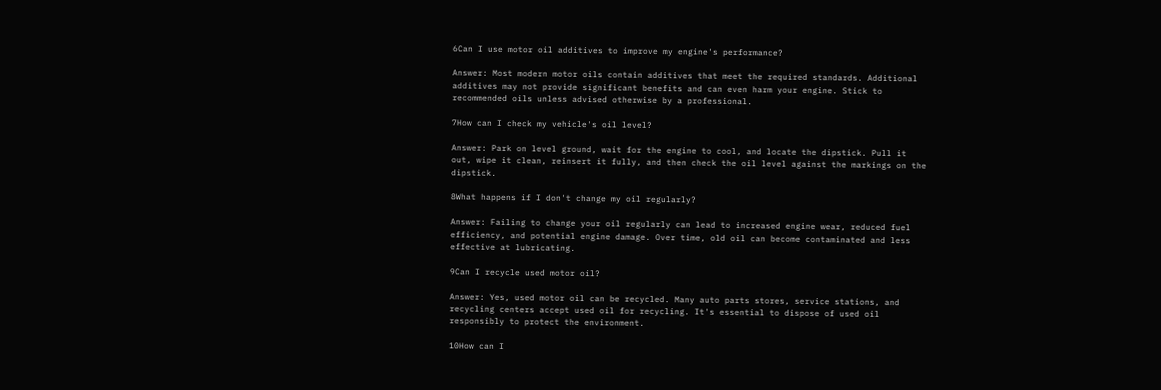6Can I use motor oil additives to improve my engine's performance?

Answer: Most modern motor oils contain additives that meet the required standards. Additional additives may not provide significant benefits and can even harm your engine. Stick to recommended oils unless advised otherwise by a professional.

7How can I check my vehicle's oil level?

Answer: Park on level ground, wait for the engine to cool, and locate the dipstick. Pull it out, wipe it clean, reinsert it fully, and then check the oil level against the markings on the dipstick.

8What happens if I don't change my oil regularly?

Answer: Failing to change your oil regularly can lead to increased engine wear, reduced fuel efficiency, and potential engine damage. Over time, old oil can become contaminated and less effective at lubricating.

9Can I recycle used motor oil?

Answer: Yes, used motor oil can be recycled. Many auto parts stores, service stations, and recycling centers accept used oil for recycling. It's essential to dispose of used oil responsibly to protect the environment.

10How can I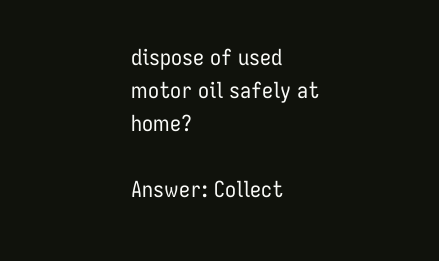dispose of used motor oil safely at home?

Answer: Collect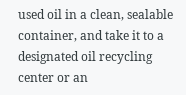used oil in a clean, sealable container, and take it to a designated oil recycling center or an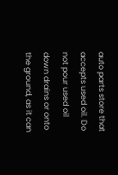auto parts store that accepts used oil. Do not pour used oil down drains or onto the ground, as it can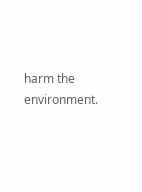harm the environment.